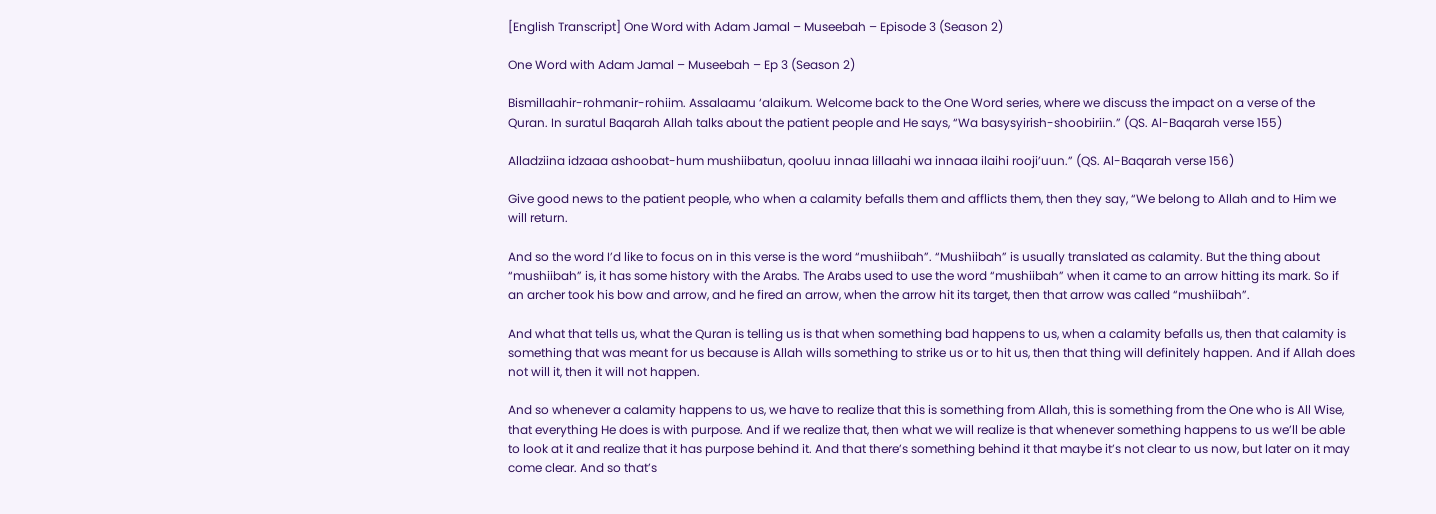[English Transcript] One Word with Adam Jamal – Museebah – Episode 3 (Season 2)

One Word with Adam Jamal – Museebah – Ep 3 (Season 2)

Bismillaahir-rohmanir-rohiim. Assalaamu ‘alaikum. Welcome back to the One Word series, where we discuss the impact on a verse of the Quran. In suratul Baqarah Allah talks about the patient people and He says, “Wa basysyirish-shoobiriin.” (QS. Al-Baqarah verse 155)

Alladziina idzaaa ashoobat-hum mushiibatun, qooluu innaa lillaahi wa innaaa ilaihi rooji’uun.” (QS. Al-Baqarah verse 156)

Give good news to the patient people, who when a calamity befalls them and afflicts them, then they say, “We belong to Allah and to Him we will return.

And so the word I’d like to focus on in this verse is the word “mushiibah”. “Mushiibah” is usually translated as calamity. But the thing about “mushiibah” is, it has some history with the Arabs. The Arabs used to use the word “mushiibah” when it came to an arrow hitting its mark. So if an archer took his bow and arrow, and he fired an arrow, when the arrow hit its target, then that arrow was called “mushiibah”.

And what that tells us, what the Quran is telling us is that when something bad happens to us, when a calamity befalls us, then that calamity is something that was meant for us because is Allah wills something to strike us or to hit us, then that thing will definitely happen. And if Allah does not will it, then it will not happen.

And so whenever a calamity happens to us, we have to realize that this is something from Allah, this is something from the One who is All Wise, that everything He does is with purpose. And if we realize that, then what we will realize is that whenever something happens to us we’ll be able to look at it and realize that it has purpose behind it. And that there’s something behind it that maybe it’s not clear to us now, but later on it may come clear. And so that’s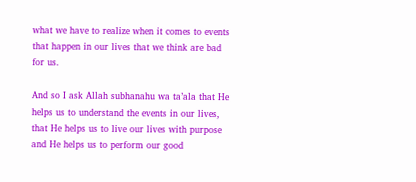what we have to realize when it comes to events that happen in our lives that we think are bad for us.

And so I ask Allah subhanahu wa ta’ala that He helps us to understand the events in our lives, that He helps us to live our lives with purpose and He helps us to perform our good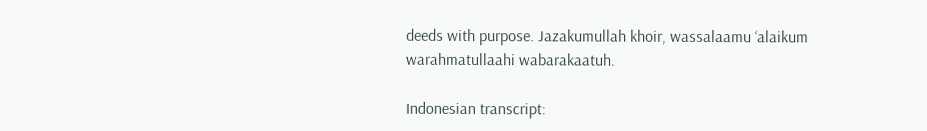deeds with purpose. Jazakumullah khoir, wassalaamu ‘alaikum warahmatullaahi wabarakaatuh.

Indonesian transcript: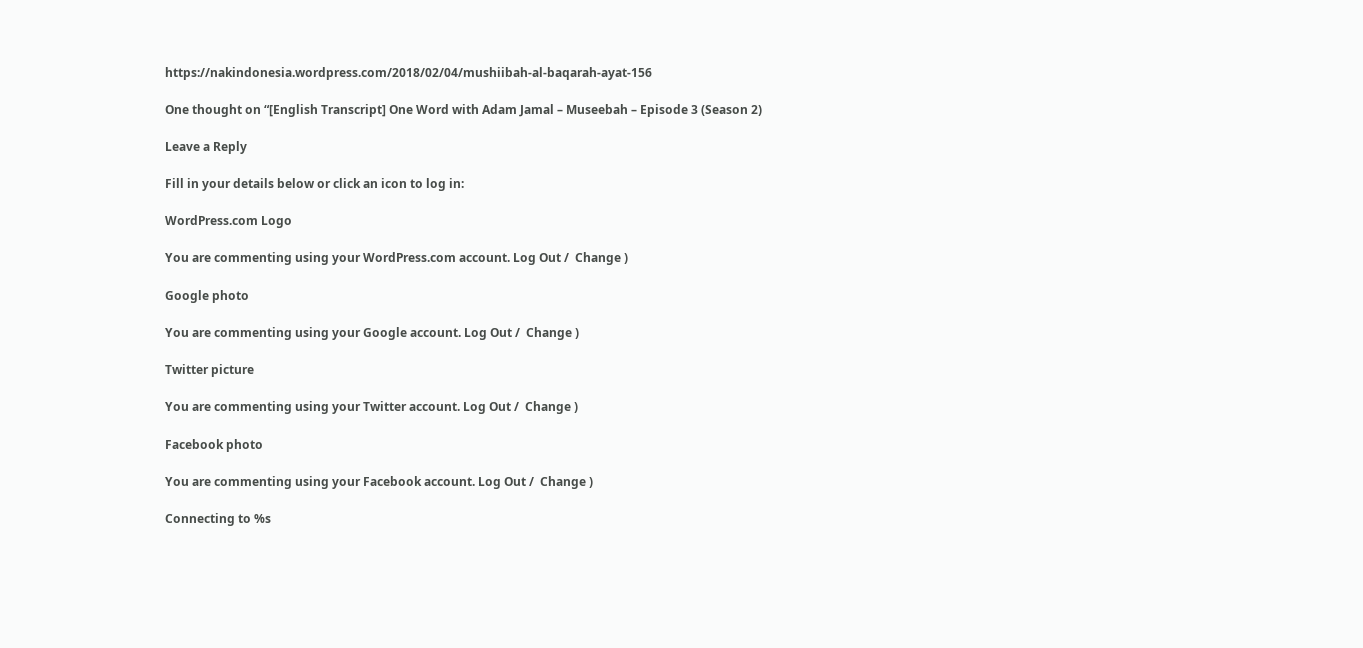https://nakindonesia.wordpress.com/2018/02/04/mushiibah-al-baqarah-ayat-156

One thought on “[English Transcript] One Word with Adam Jamal – Museebah – Episode 3 (Season 2)

Leave a Reply

Fill in your details below or click an icon to log in:

WordPress.com Logo

You are commenting using your WordPress.com account. Log Out /  Change )

Google photo

You are commenting using your Google account. Log Out /  Change )

Twitter picture

You are commenting using your Twitter account. Log Out /  Change )

Facebook photo

You are commenting using your Facebook account. Log Out /  Change )

Connecting to %s